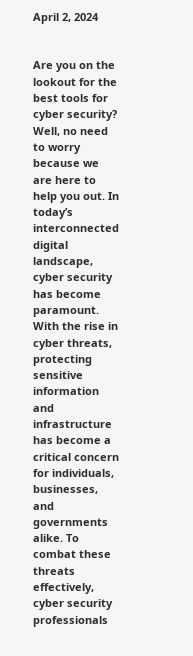April 2, 2024


Are you on the lookout for the best tools for cyber security? Well, no need to worry because we are here to help you out. In today’s interconnected digital landscape, cyber security has become paramount. With the rise in cyber threats, protecting sensitive information and infrastructure has become a critical concern for individuals, businesses, and governments alike. To combat these threats effectively, cyber security professionals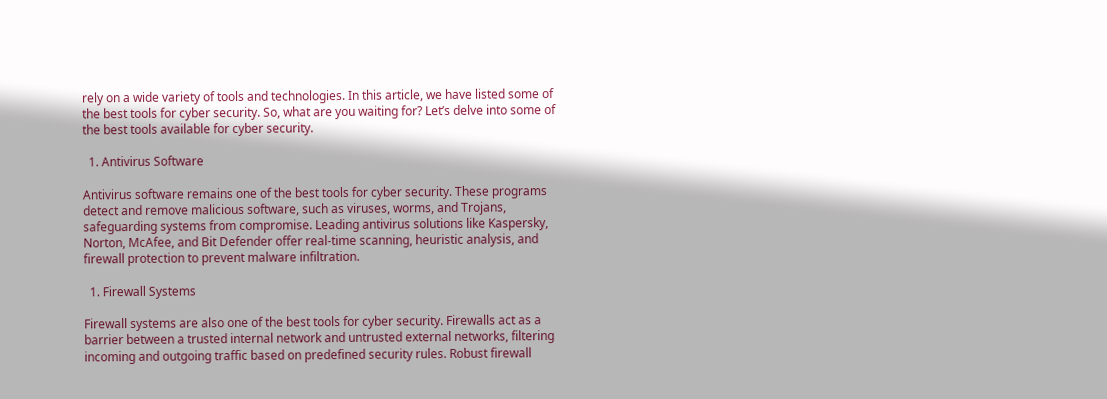rely on a wide variety of tools and technologies. In this article, we have listed some of the best tools for cyber security. So, what are you waiting for? Let’s delve into some of the best tools available for cyber security.

  1. Antivirus Software

Antivirus software remains one of the best tools for cyber security. These programs detect and remove malicious software, such as viruses, worms, and Trojans, safeguarding systems from compromise. Leading antivirus solutions like Kaspersky, Norton, McAfee, and Bit Defender offer real-time scanning, heuristic analysis, and firewall protection to prevent malware infiltration.

  1. Firewall Systems

Firewall systems are also one of the best tools for cyber security. Firewalls act as a barrier between a trusted internal network and untrusted external networks, filtering incoming and outgoing traffic based on predefined security rules. Robust firewall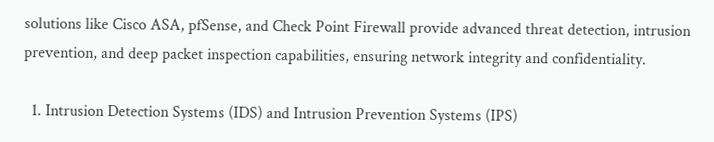solutions like Cisco ASA, pfSense, and Check Point Firewall provide advanced threat detection, intrusion prevention, and deep packet inspection capabilities, ensuring network integrity and confidentiality.

  1. Intrusion Detection Systems (IDS) and Intrusion Prevention Systems (IPS)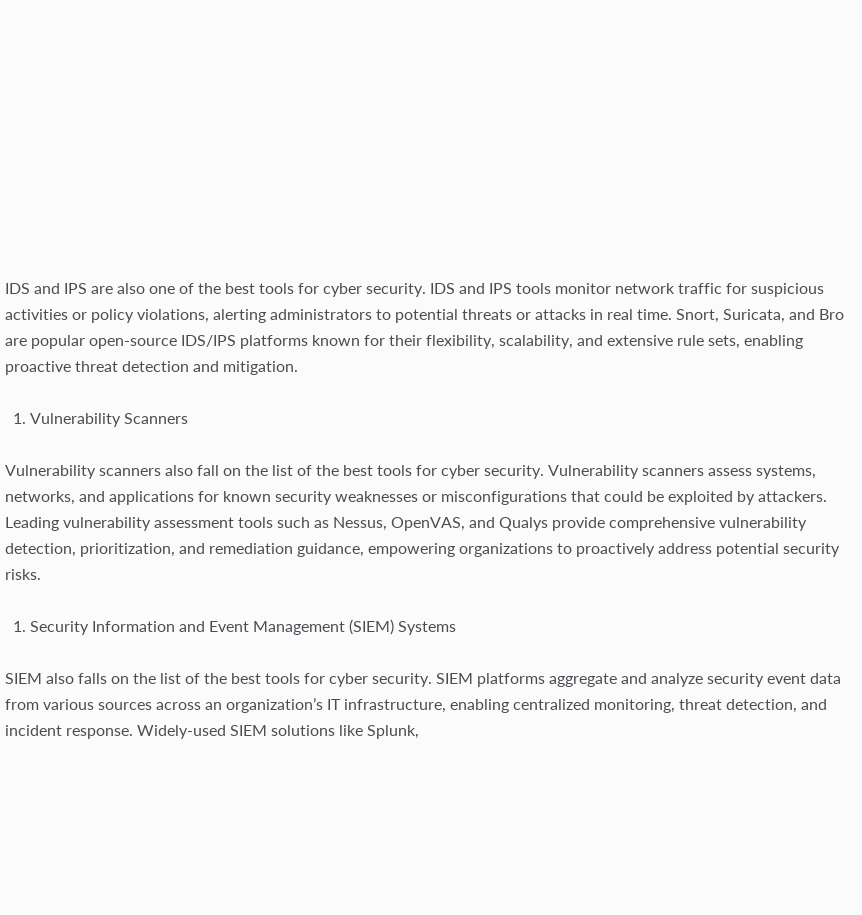IDS and IPS are also one of the best tools for cyber security. IDS and IPS tools monitor network traffic for suspicious activities or policy violations, alerting administrators to potential threats or attacks in real time. Snort, Suricata, and Bro are popular open-source IDS/IPS platforms known for their flexibility, scalability, and extensive rule sets, enabling proactive threat detection and mitigation.

  1. Vulnerability Scanners

Vulnerability scanners also fall on the list of the best tools for cyber security. Vulnerability scanners assess systems, networks, and applications for known security weaknesses or misconfigurations that could be exploited by attackers. Leading vulnerability assessment tools such as Nessus, OpenVAS, and Qualys provide comprehensive vulnerability detection, prioritization, and remediation guidance, empowering organizations to proactively address potential security risks.

  1. Security Information and Event Management (SIEM) Systems

SIEM also falls on the list of the best tools for cyber security. SIEM platforms aggregate and analyze security event data from various sources across an organization’s IT infrastructure, enabling centralized monitoring, threat detection, and incident response. Widely-used SIEM solutions like Splunk,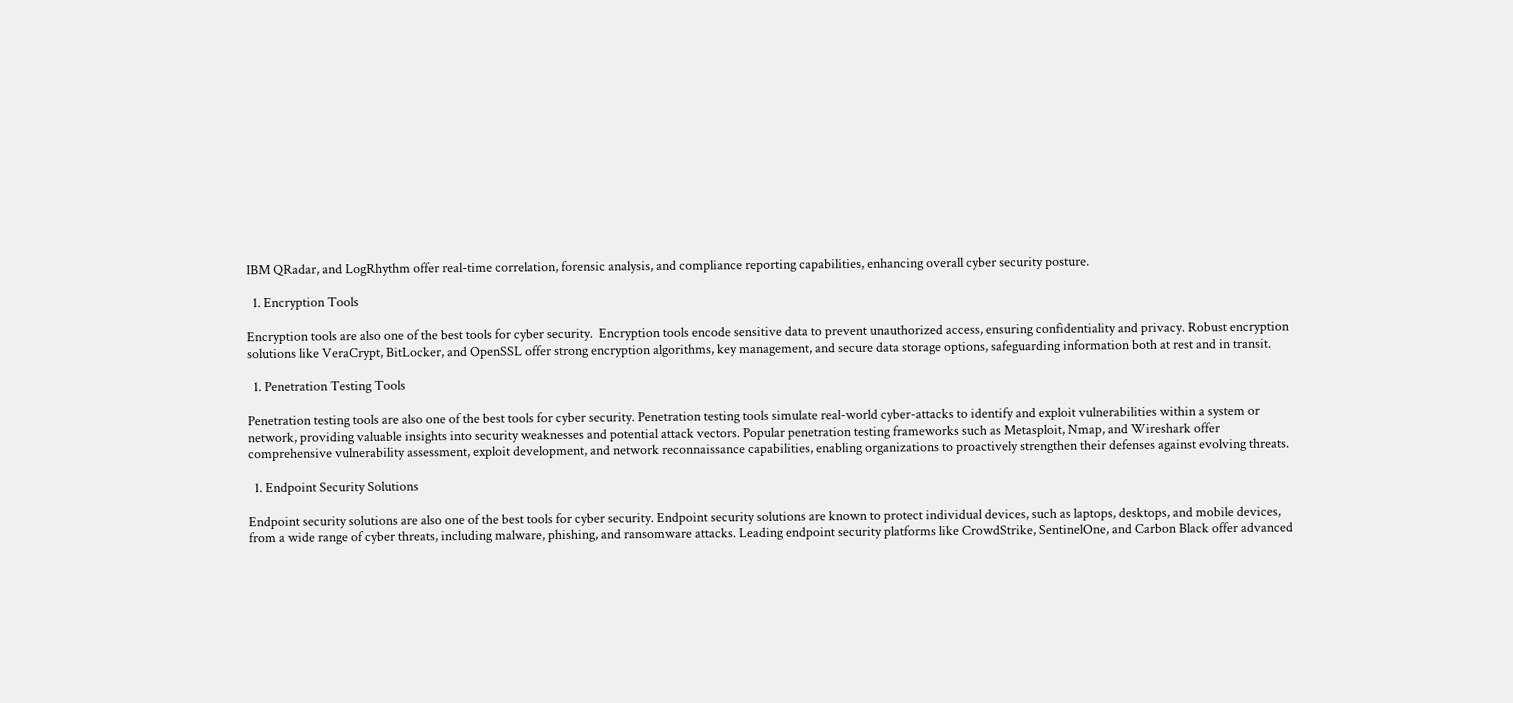IBM QRadar, and LogRhythm offer real-time correlation, forensic analysis, and compliance reporting capabilities, enhancing overall cyber security posture.

  1. Encryption Tools

Encryption tools are also one of the best tools for cyber security.  Encryption tools encode sensitive data to prevent unauthorized access, ensuring confidentiality and privacy. Robust encryption solutions like VeraCrypt, BitLocker, and OpenSSL offer strong encryption algorithms, key management, and secure data storage options, safeguarding information both at rest and in transit.

  1. Penetration Testing Tools

Penetration testing tools are also one of the best tools for cyber security. Penetration testing tools simulate real-world cyber-attacks to identify and exploit vulnerabilities within a system or network, providing valuable insights into security weaknesses and potential attack vectors. Popular penetration testing frameworks such as Metasploit, Nmap, and Wireshark offer comprehensive vulnerability assessment, exploit development, and network reconnaissance capabilities, enabling organizations to proactively strengthen their defenses against evolving threats.

  1. Endpoint Security Solutions

Endpoint security solutions are also one of the best tools for cyber security. Endpoint security solutions are known to protect individual devices, such as laptops, desktops, and mobile devices, from a wide range of cyber threats, including malware, phishing, and ransomware attacks. Leading endpoint security platforms like CrowdStrike, SentinelOne, and Carbon Black offer advanced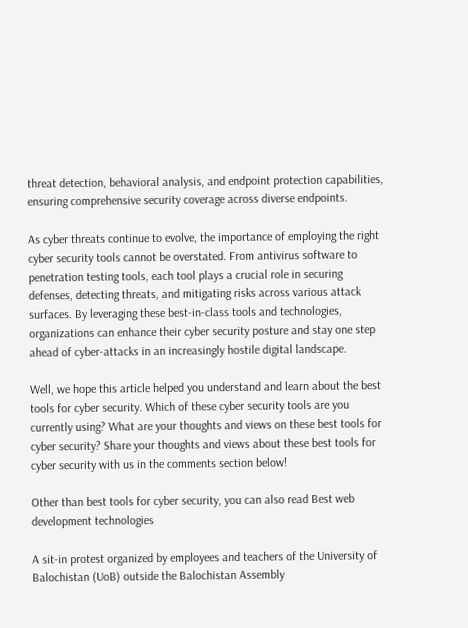threat detection, behavioral analysis, and endpoint protection capabilities, ensuring comprehensive security coverage across diverse endpoints.

As cyber threats continue to evolve, the importance of employing the right cyber security tools cannot be overstated. From antivirus software to penetration testing tools, each tool plays a crucial role in securing defenses, detecting threats, and mitigating risks across various attack surfaces. By leveraging these best-in-class tools and technologies, organizations can enhance their cyber security posture and stay one step ahead of cyber-attacks in an increasingly hostile digital landscape.

Well, we hope this article helped you understand and learn about the best tools for cyber security. Which of these cyber security tools are you currently using? What are your thoughts and views on these best tools for cyber security? Share your thoughts and views about these best tools for cyber security with us in the comments section below!

Other than best tools for cyber security, you can also read Best web development technologies

A sit-in protest organized by employees and teachers of the University of Balochistan (UoB) outside the Balochistan Assembly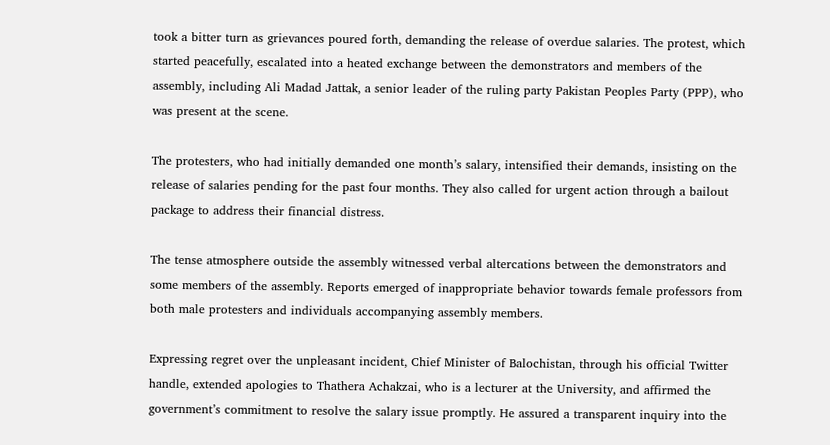took a bitter turn as grievances poured forth, demanding the release of overdue salaries. The protest, which started peacefully, escalated into a heated exchange between the demonstrators and members of the assembly, including Ali Madad Jattak, a senior leader of the ruling party Pakistan Peoples Party (PPP), who was present at the scene.

The protesters, who had initially demanded one month’s salary, intensified their demands, insisting on the release of salaries pending for the past four months. They also called for urgent action through a bailout package to address their financial distress.

The tense atmosphere outside the assembly witnessed verbal altercations between the demonstrators and some members of the assembly. Reports emerged of inappropriate behavior towards female professors from both male protesters and individuals accompanying assembly members.

Expressing regret over the unpleasant incident, Chief Minister of Balochistan, through his official Twitter handle, extended apologies to Thathera Achakzai, who is a lecturer at the University, and affirmed the government’s commitment to resolve the salary issue promptly. He assured a transparent inquiry into the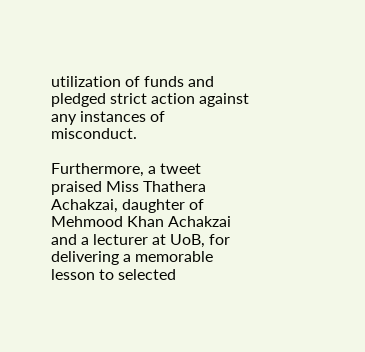utilization of funds and pledged strict action against any instances of misconduct.

Furthermore, a tweet praised Miss Thathera Achakzai, daughter of Mehmood Khan Achakzai and a lecturer at UoB, for delivering a memorable lesson to selected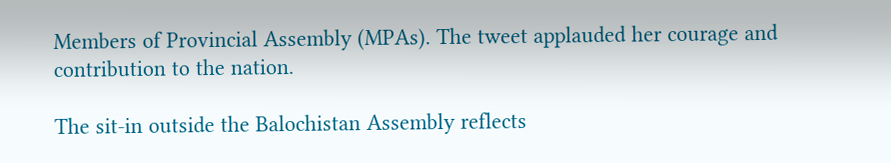Members of Provincial Assembly (MPAs). The tweet applauded her courage and contribution to the nation.

The sit-in outside the Balochistan Assembly reflects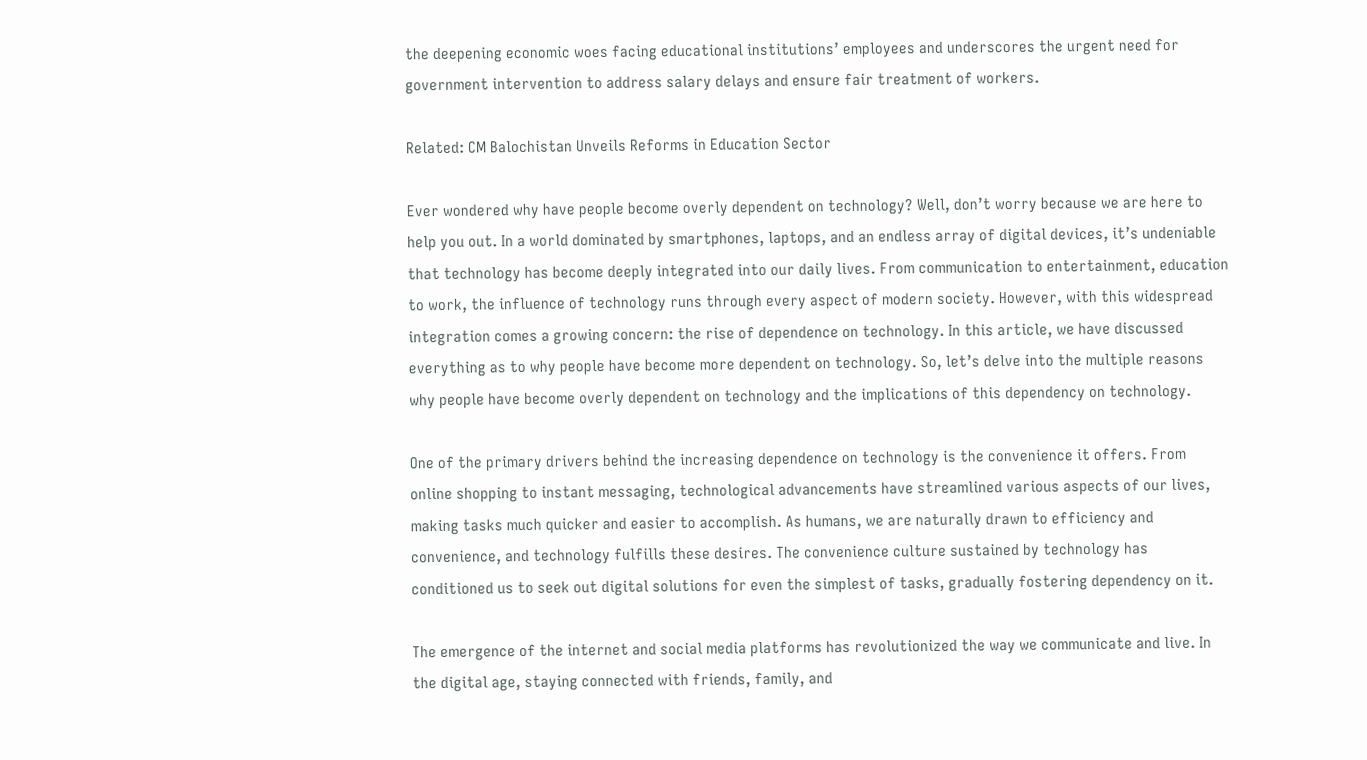the deepening economic woes facing educational institutions’ employees and underscores the urgent need for government intervention to address salary delays and ensure fair treatment of workers.

Related: CM Balochistan Unveils Reforms in Education Sector

Ever wondered why have people become overly dependent on technology? Well, don’t worry because we are here to help you out. In a world dominated by smartphones, laptops, and an endless array of digital devices, it’s undeniable that technology has become deeply integrated into our daily lives. From communication to entertainment, education to work, the influence of technology runs through every aspect of modern society. However, with this widespread integration comes a growing concern: the rise of dependence on technology. In this article, we have discussed everything as to why people have become more dependent on technology. So, let’s delve into the multiple reasons why people have become overly dependent on technology and the implications of this dependency on technology.

One of the primary drivers behind the increasing dependence on technology is the convenience it offers. From online shopping to instant messaging, technological advancements have streamlined various aspects of our lives, making tasks much quicker and easier to accomplish. As humans, we are naturally drawn to efficiency and convenience, and technology fulfills these desires. The convenience culture sustained by technology has conditioned us to seek out digital solutions for even the simplest of tasks, gradually fostering dependency on it.

The emergence of the internet and social media platforms has revolutionized the way we communicate and live. In the digital age, staying connected with friends, family, and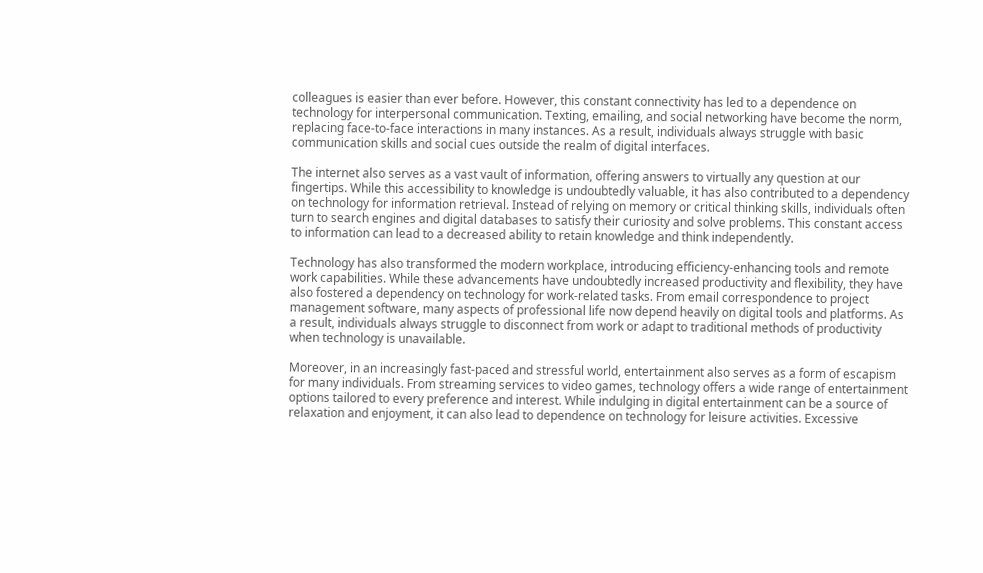colleagues is easier than ever before. However, this constant connectivity has led to a dependence on technology for interpersonal communication. Texting, emailing, and social networking have become the norm, replacing face-to-face interactions in many instances. As a result, individuals always struggle with basic communication skills and social cues outside the realm of digital interfaces.

The internet also serves as a vast vault of information, offering answers to virtually any question at our fingertips. While this accessibility to knowledge is undoubtedly valuable, it has also contributed to a dependency on technology for information retrieval. Instead of relying on memory or critical thinking skills, individuals often turn to search engines and digital databases to satisfy their curiosity and solve problems. This constant access to information can lead to a decreased ability to retain knowledge and think independently.

Technology has also transformed the modern workplace, introducing efficiency-enhancing tools and remote work capabilities. While these advancements have undoubtedly increased productivity and flexibility, they have also fostered a dependency on technology for work-related tasks. From email correspondence to project management software, many aspects of professional life now depend heavily on digital tools and platforms. As a result, individuals always struggle to disconnect from work or adapt to traditional methods of productivity when technology is unavailable.

Moreover, in an increasingly fast-paced and stressful world, entertainment also serves as a form of escapism for many individuals. From streaming services to video games, technology offers a wide range of entertainment options tailored to every preference and interest. While indulging in digital entertainment can be a source of relaxation and enjoyment, it can also lead to dependence on technology for leisure activities. Excessive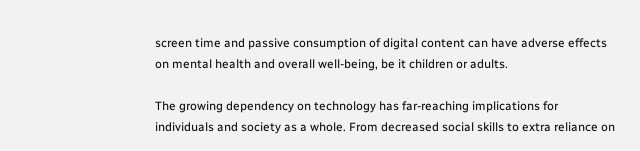screen time and passive consumption of digital content can have adverse effects on mental health and overall well-being, be it children or adults.

The growing dependency on technology has far-reaching implications for individuals and society as a whole. From decreased social skills to extra reliance on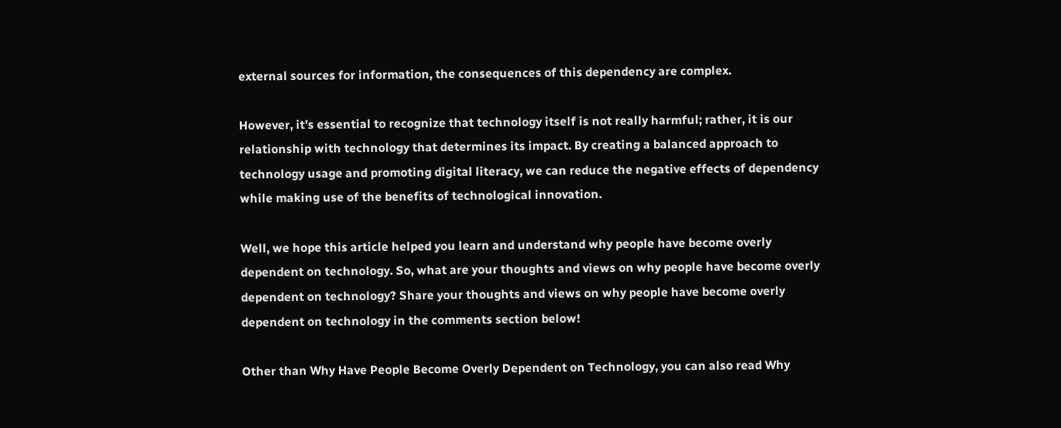external sources for information, the consequences of this dependency are complex.

However, it’s essential to recognize that technology itself is not really harmful; rather, it is our relationship with technology that determines its impact. By creating a balanced approach to technology usage and promoting digital literacy, we can reduce the negative effects of dependency while making use of the benefits of technological innovation.

Well, we hope this article helped you learn and understand why people have become overly dependent on technology. So, what are your thoughts and views on why people have become overly dependent on technology? Share your thoughts and views on why people have become overly dependent on technology in the comments section below!

Other than Why Have People Become Overly Dependent on Technology, you can also read Why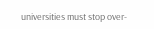universities must stop over-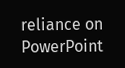reliance on PowerPoint